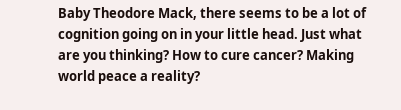Baby Theodore Mack, there seems to be a lot of cognition going on in your little head. Just what are you thinking? How to cure cancer? Making world peace a reality?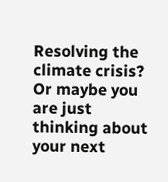Resolving the climate crisis? Or maybe you are just thinking about your next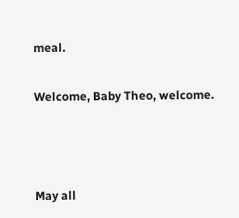meal.

Welcome, Baby Theo, welcome.



May all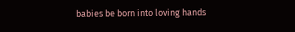babies be born into loving hands